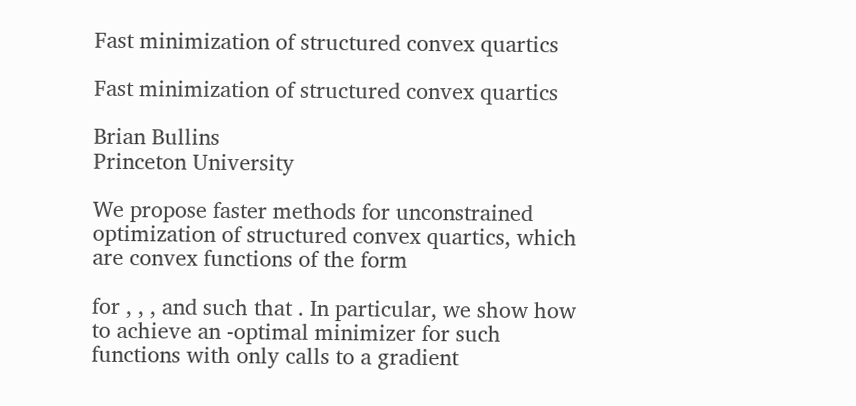Fast minimization of structured convex quartics

Fast minimization of structured convex quartics

Brian Bullins
Princeton University

We propose faster methods for unconstrained optimization of structured convex quartics, which are convex functions of the form

for , , , and such that . In particular, we show how to achieve an -optimal minimizer for such functions with only calls to a gradient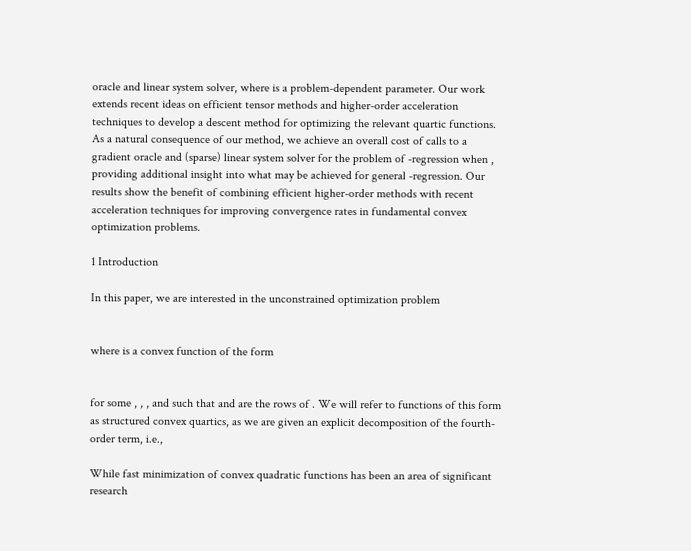oracle and linear system solver, where is a problem-dependent parameter. Our work extends recent ideas on efficient tensor methods and higher-order acceleration techniques to develop a descent method for optimizing the relevant quartic functions. As a natural consequence of our method, we achieve an overall cost of calls to a gradient oracle and (sparse) linear system solver for the problem of -regression when , providing additional insight into what may be achieved for general -regression. Our results show the benefit of combining efficient higher-order methods with recent acceleration techniques for improving convergence rates in fundamental convex optimization problems.

1 Introduction

In this paper, we are interested in the unconstrained optimization problem


where is a convex function of the form


for some , , , and such that and are the rows of . We will refer to functions of this form as structured convex quartics, as we are given an explicit decomposition of the fourth-order term, i.e.,

While fast minimization of convex quadratic functions has been an area of significant research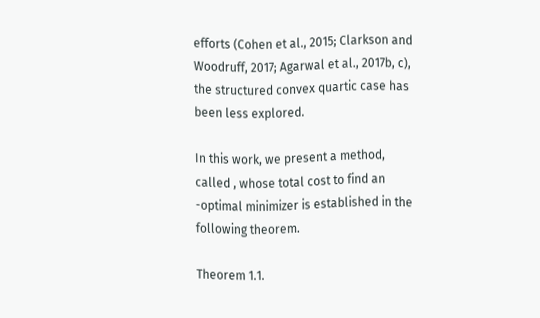efforts (Cohen et al., 2015; Clarkson and Woodruff, 2017; Agarwal et al., 2017b, c), the structured convex quartic case has been less explored.

In this work, we present a method, called , whose total cost to find an -optimal minimizer is established in the following theorem.

Theorem 1.1.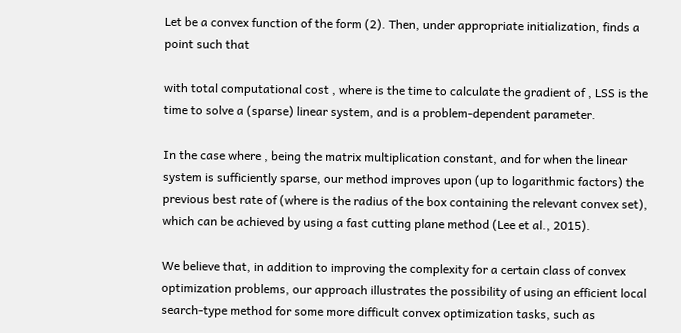Let be a convex function of the form (2). Then, under appropriate initialization, finds a point such that

with total computational cost , where is the time to calculate the gradient of , LSS is the time to solve a (sparse) linear system, and is a problem-dependent parameter.

In the case where , being the matrix multiplication constant, and for when the linear system is sufficiently sparse, our method improves upon (up to logarithmic factors) the previous best rate of (where is the radius of the box containing the relevant convex set), which can be achieved by using a fast cutting plane method (Lee et al., 2015).

We believe that, in addition to improving the complexity for a certain class of convex optimization problems, our approach illustrates the possibility of using an efficient local search-type method for some more difficult convex optimization tasks, such as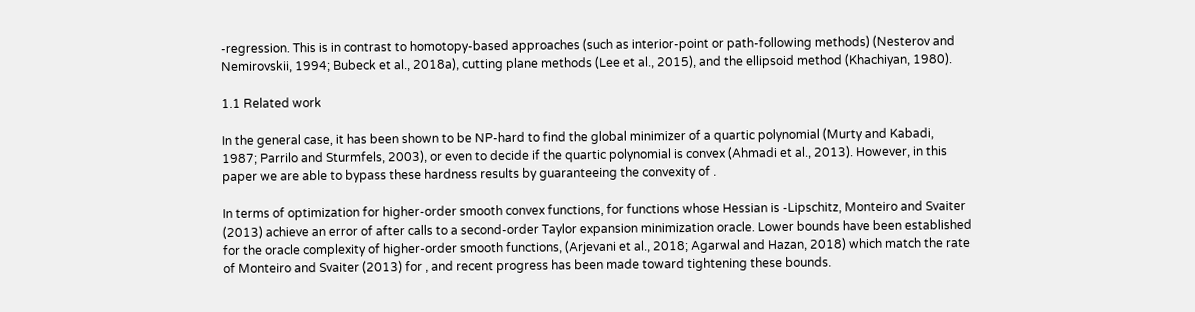-regression. This is in contrast to homotopy-based approaches (such as interior-point or path-following methods) (Nesterov and Nemirovskii, 1994; Bubeck et al., 2018a), cutting plane methods (Lee et al., 2015), and the ellipsoid method (Khachiyan, 1980).

1.1 Related work

In the general case, it has been shown to be NP-hard to find the global minimizer of a quartic polynomial (Murty and Kabadi, 1987; Parrilo and Sturmfels, 2003), or even to decide if the quartic polynomial is convex (Ahmadi et al., 2013). However, in this paper we are able to bypass these hardness results by guaranteeing the convexity of .

In terms of optimization for higher-order smooth convex functions, for functions whose Hessian is -Lipschitz, Monteiro and Svaiter (2013) achieve an error of after calls to a second-order Taylor expansion minimization oracle. Lower bounds have been established for the oracle complexity of higher-order smooth functions, (Arjevani et al., 2018; Agarwal and Hazan, 2018) which match the rate of Monteiro and Svaiter (2013) for , and recent progress has been made toward tightening these bounds.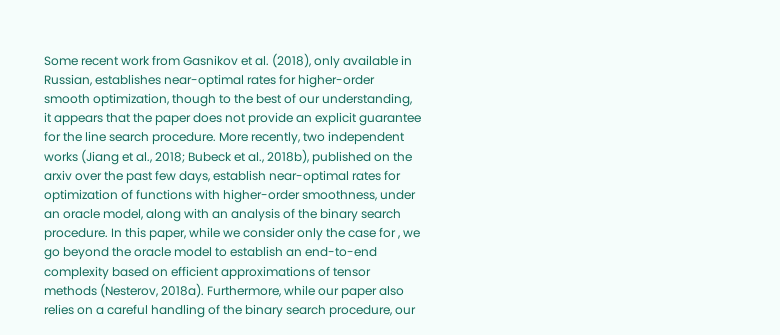Some recent work from Gasnikov et al. (2018), only available in Russian, establishes near-optimal rates for higher-order smooth optimization, though to the best of our understanding, it appears that the paper does not provide an explicit guarantee for the line search procedure. More recently, two independent works (Jiang et al., 2018; Bubeck et al., 2018b), published on the arxiv over the past few days, establish near-optimal rates for optimization of functions with higher-order smoothness, under an oracle model, along with an analysis of the binary search procedure. In this paper, while we consider only the case for , we go beyond the oracle model to establish an end-to-end complexity based on efficient approximations of tensor methods (Nesterov, 2018a). Furthermore, while our paper also relies on a careful handling of the binary search procedure, our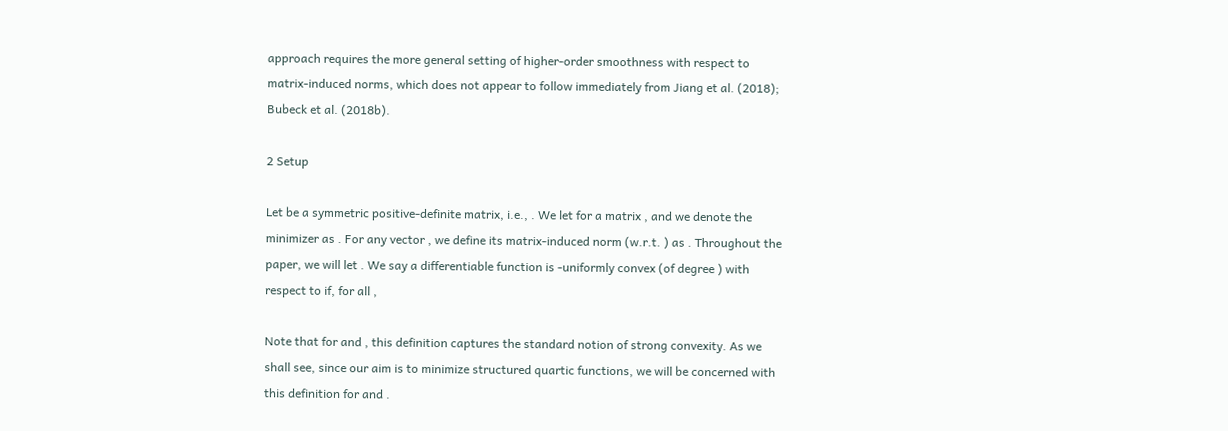approach requires the more general setting of higher-order smoothness with respect to matrix-induced norms, which does not appear to follow immediately from Jiang et al. (2018); Bubeck et al. (2018b).

2 Setup

Let be a symmetric positive-definite matrix, i.e., . We let for a matrix , and we denote the minimizer as . For any vector , we define its matrix-induced norm (w.r.t. ) as . Throughout the paper, we will let . We say a differentiable function is -uniformly convex (of degree ) with respect to if, for all ,

Note that for and , this definition captures the standard notion of strong convexity. As we shall see, since our aim is to minimize structured quartic functions, we will be concerned with this definition for and .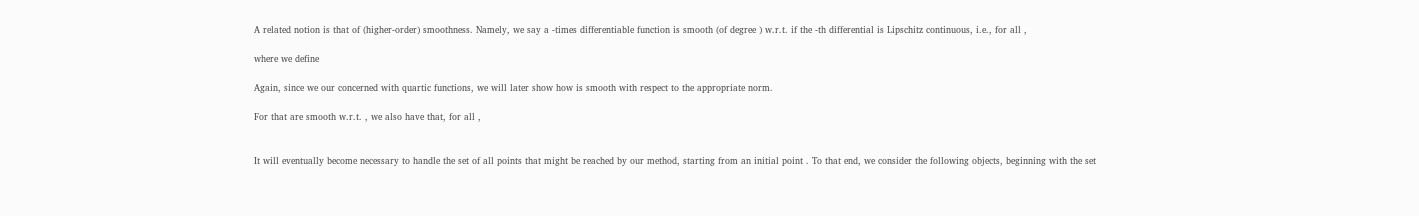A related notion is that of (higher-order) smoothness. Namely, we say a -times differentiable function is smooth (of degree ) w.r.t. if the -th differential is Lipschitz continuous, i.e., for all ,

where we define

Again, since we our concerned with quartic functions, we will later show how is smooth with respect to the appropriate norm.

For that are smooth w.r.t. , we also have that, for all ,


It will eventually become necessary to handle the set of all points that might be reached by our method, starting from an initial point . To that end, we consider the following objects, beginning with the set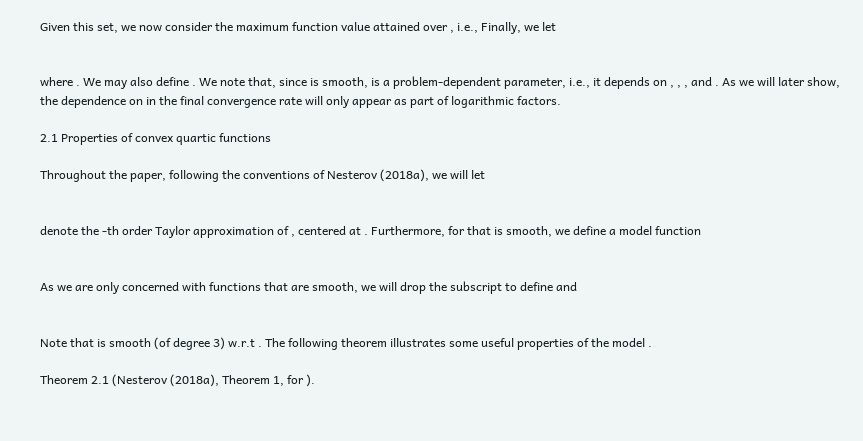Given this set, we now consider the maximum function value attained over , i.e., Finally, we let


where . We may also define . We note that, since is smooth, is a problem-dependent parameter, i.e., it depends on , , , and . As we will later show, the dependence on in the final convergence rate will only appear as part of logarithmic factors.

2.1 Properties of convex quartic functions

Throughout the paper, following the conventions of Nesterov (2018a), we will let


denote the -th order Taylor approximation of , centered at . Furthermore, for that is smooth, we define a model function


As we are only concerned with functions that are smooth, we will drop the subscript to define and


Note that is smooth (of degree 3) w.r.t . The following theorem illustrates some useful properties of the model .

Theorem 2.1 (Nesterov (2018a), Theorem 1, for ).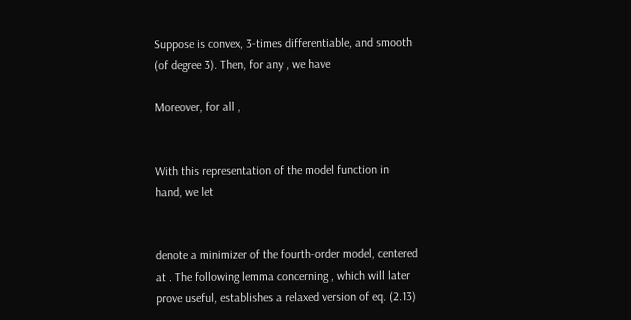Suppose is convex, 3-times differentiable, and smooth (of degree 3). Then, for any , we have

Moreover, for all ,


With this representation of the model function in hand, we let


denote a minimizer of the fourth-order model, centered at . The following lemma concerning , which will later prove useful, establishes a relaxed version of eq. (2.13)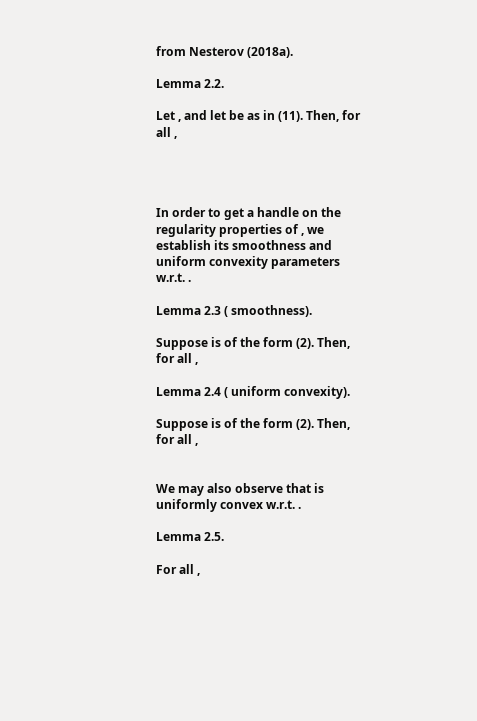from Nesterov (2018a).

Lemma 2.2.

Let , and let be as in (11). Then, for all ,




In order to get a handle on the regularity properties of , we establish its smoothness and uniform convexity parameters w.r.t. .

Lemma 2.3 ( smoothness).

Suppose is of the form (2). Then, for all ,

Lemma 2.4 ( uniform convexity).

Suppose is of the form (2). Then, for all ,


We may also observe that is uniformly convex w.r.t. .

Lemma 2.5.

For all ,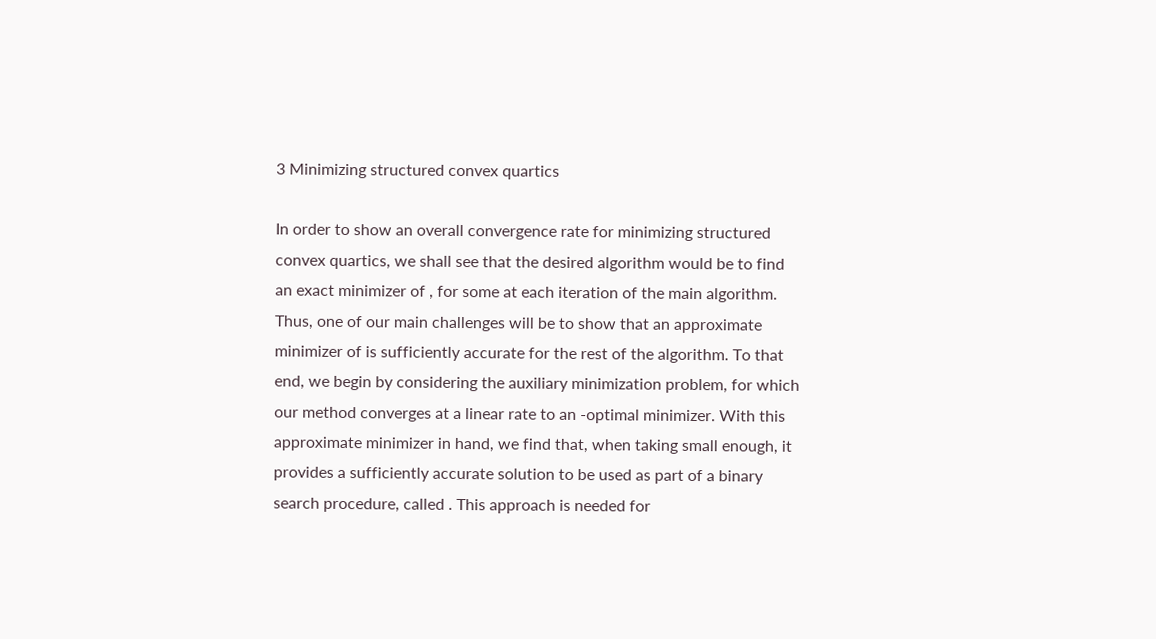3 Minimizing structured convex quartics

In order to show an overall convergence rate for minimizing structured convex quartics, we shall see that the desired algorithm would be to find an exact minimizer of , for some at each iteration of the main algorithm. Thus, one of our main challenges will be to show that an approximate minimizer of is sufficiently accurate for the rest of the algorithm. To that end, we begin by considering the auxiliary minimization problem, for which our method converges at a linear rate to an -optimal minimizer. With this approximate minimizer in hand, we find that, when taking small enough, it provides a sufficiently accurate solution to be used as part of a binary search procedure, called . This approach is needed for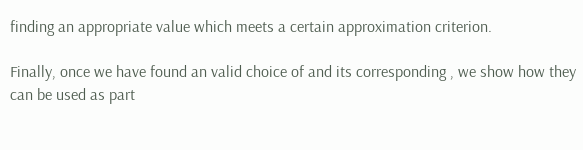finding an appropriate value which meets a certain approximation criterion.

Finally, once we have found an valid choice of and its corresponding , we show how they can be used as part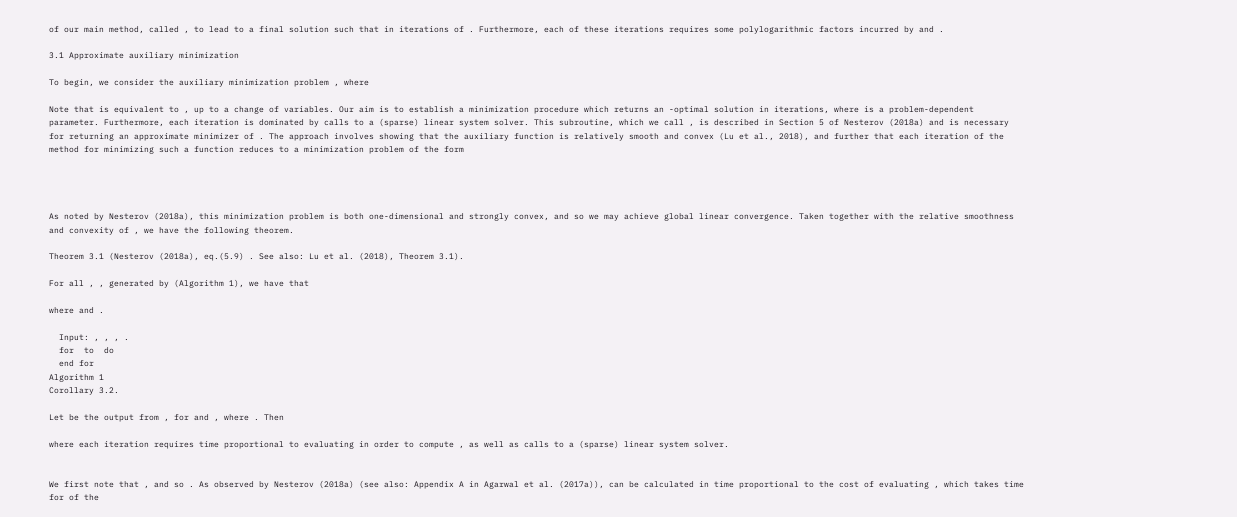of our main method, called , to lead to a final solution such that in iterations of . Furthermore, each of these iterations requires some polylogarithmic factors incurred by and .

3.1 Approximate auxiliary minimization

To begin, we consider the auxiliary minimization problem , where

Note that is equivalent to , up to a change of variables. Our aim is to establish a minimization procedure which returns an -optimal solution in iterations, where is a problem-dependent parameter. Furthermore, each iteration is dominated by calls to a (sparse) linear system solver. This subroutine, which we call , is described in Section 5 of Nesterov (2018a) and is necessary for returning an approximate minimizer of . The approach involves showing that the auxiliary function is relatively smooth and convex (Lu et al., 2018), and further that each iteration of the method for minimizing such a function reduces to a minimization problem of the form




As noted by Nesterov (2018a), this minimization problem is both one-dimensional and strongly convex, and so we may achieve global linear convergence. Taken together with the relative smoothness and convexity of , we have the following theorem.

Theorem 3.1 (Nesterov (2018a), eq.(5.9) . See also: Lu et al. (2018), Theorem 3.1).

For all , , generated by (Algorithm 1), we have that

where and .

  Input: , , , .
  for  to  do
  end for
Algorithm 1
Corollary 3.2.

Let be the output from , for and , where . Then

where each iteration requires time proportional to evaluating in order to compute , as well as calls to a (sparse) linear system solver.


We first note that , and so . As observed by Nesterov (2018a) (see also: Appendix A in Agarwal et al. (2017a)), can be calculated in time proportional to the cost of evaluating , which takes time for of the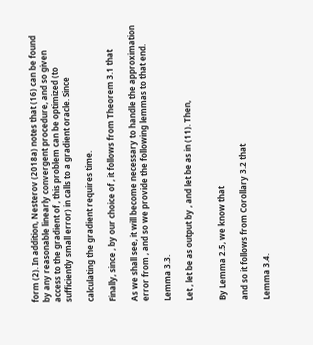form (2). In addition, Nesterov (2018a) notes that (16) can be found by any reasonable linearly convergent procedure, and so given access to the gradient of , this problem can be optimized (to sufficiently small error) in calls to a gradient oracle. Since

calculating the gradient requires time.

Finally, since , by our choice of , it follows from Theorem 3.1 that

As we shall see, it will become necessary to handle the approximation error from , and so we provide the following lemmas to that end.

Lemma 3.3.

Let , let be as output by , and let be as in (11). Then,


By Lemma 2.5, we know that

and so it follows from Corollary 3.2 that

Lemma 3.4.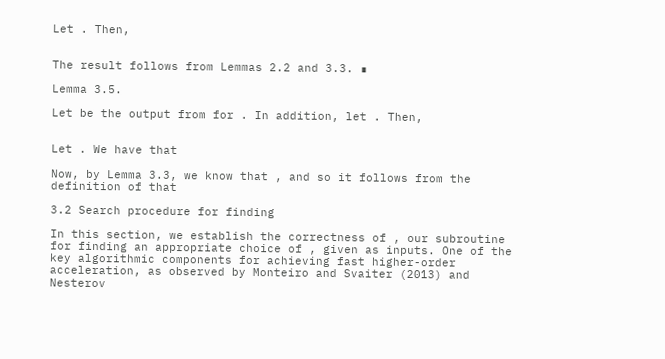Let . Then,


The result follows from Lemmas 2.2 and 3.3. ∎

Lemma 3.5.

Let be the output from for . In addition, let . Then,


Let . We have that

Now, by Lemma 3.3, we know that , and so it follows from the definition of that

3.2 Search procedure for finding

In this section, we establish the correctness of , our subroutine for finding an appropriate choice of , given as inputs. One of the key algorithmic components for achieving fast higher-order acceleration, as observed by Monteiro and Svaiter (2013) and Nesterov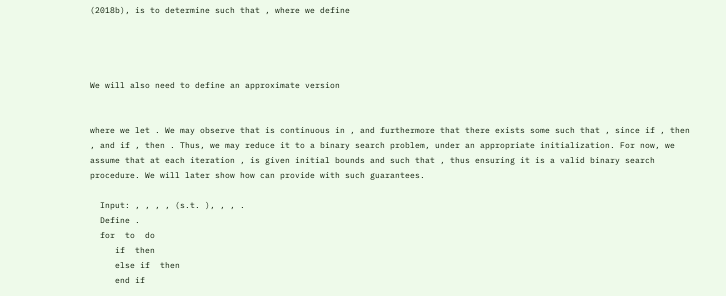(2018b), is to determine such that , where we define




We will also need to define an approximate version


where we let . We may observe that is continuous in , and furthermore that there exists some such that , since if , then , and if , then . Thus, we may reduce it to a binary search problem, under an appropriate initialization. For now, we assume that at each iteration , is given initial bounds and such that , thus ensuring it is a valid binary search procedure. We will later show how can provide with such guarantees.

  Input: , , , , (s.t. ), , , .
  Define .
  for  to  do
     if  then
     else if  then
     end if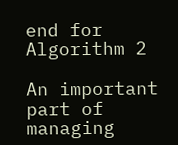end for
Algorithm 2

An important part of managing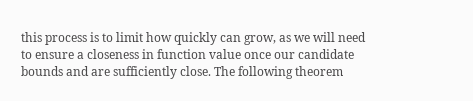this process is to limit how quickly can grow, as we will need to ensure a closeness in function value once our candidate bounds and are sufficiently close. The following theorem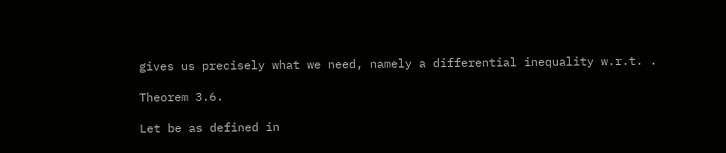gives us precisely what we need, namely a differential inequality w.r.t. .

Theorem 3.6.

Let be as defined in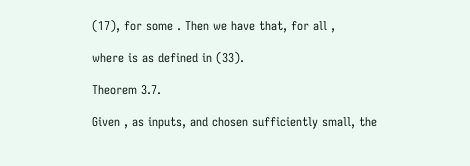(17), for some . Then we have that, for all ,

where is as defined in (33).

Theorem 3.7.

Given , as inputs, and chosen sufficiently small, the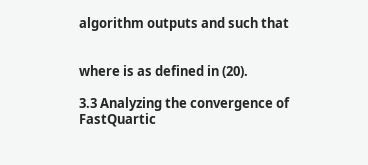algorithm outputs and such that


where is as defined in (20).

3.3 Analyzing the convergence of FastQuartic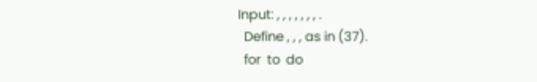Input: , , , , , , , .
  Define , , , as in (37).
  for  to  do